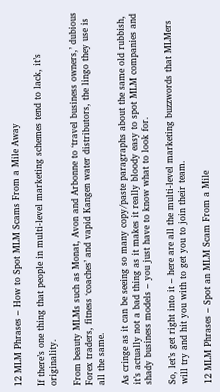12 MLM Phrases – How to Spot MLM Scams From a Mile Away

If there’s one thing that people in multi-level marketing schemes tend to lack, it’s originality.

From beauty MLMs such as Monat, Avon and Arbonne to ‘travel business owners,’ dubious Forex traders, fitness ‘coaches’ and vapid Kangen water distributors, the lingo they use is all the same.

As cringe as it can be seeing so many copy/paste paragraphs about the same old rubbish, it’s actually not a bad thing as it makes it really bloody easy to spot MLM companies and shady business models – you just have to know what to look for.

So, let’s get right into it – here are all the multi-level marketing buzzwords that MLMers will try and hit you with to get you to join their team.

12 MLM Phrases – Spot an MLM Scam From a Mile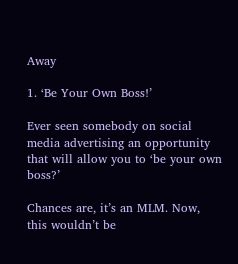Away

1. ‘Be Your Own Boss!’

Ever seen somebody on social media advertising an opportunity that will allow you to ‘be your own boss?’

Chances are, it’s an MLM. Now, this wouldn’t be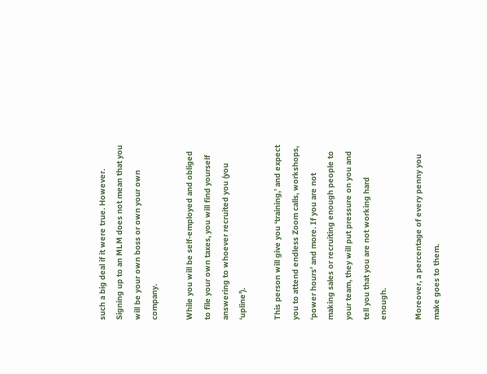such a big deal if it were true. However. Signing up to an MLM does not mean that you will be your own boss or own your own company.

While you will be self-employed and obliged to file your own taxes, you will find yourself answering to whoever recruited you (you ‘upline’).

This person will give you ‘training,’ and expect you to attend endless Zoom calls, workshops, ‘power hours’ and more. If you are not making sales or recruiting enough people to your team, they will put pressure on you and tell you that you are not working hard enough.

Moreover, a percentage of every penny you make goes to them.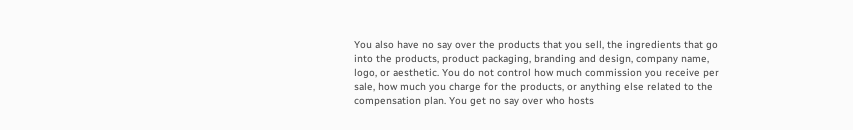You also have no say over the products that you sell, the ingredients that go into the products, product packaging, branding and design, company name, logo, or aesthetic. You do not control how much commission you receive per sale, how much you charge for the products, or anything else related to the compensation plan. You get no say over who hosts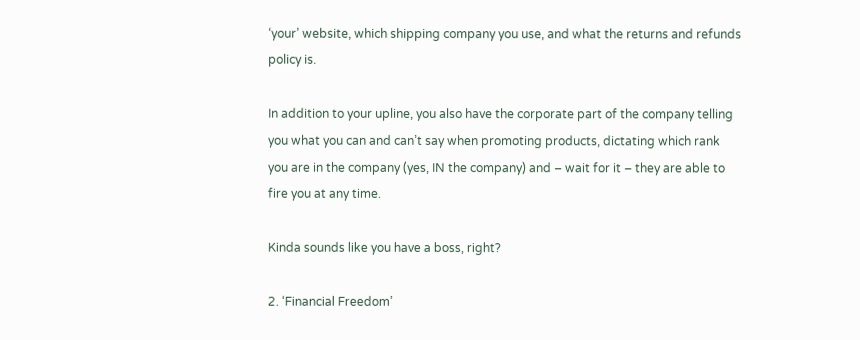‘your’ website, which shipping company you use, and what the returns and refunds policy is.

In addition to your upline, you also have the corporate part of the company telling you what you can and can’t say when promoting products, dictating which rank you are in the company (yes, IN the company) and – wait for it – they are able to fire you at any time.

Kinda sounds like you have a boss, right?

2. ‘Financial Freedom’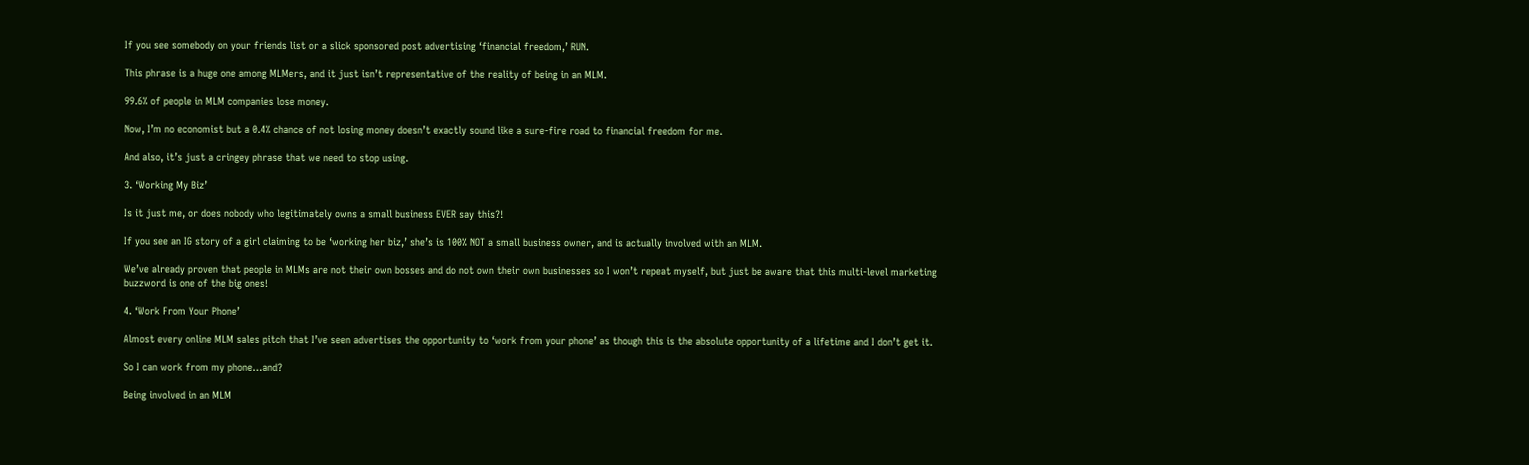If you see somebody on your friends list or a slick sponsored post advertising ‘financial freedom,’ RUN.

This phrase is a huge one among MLMers, and it just isn’t representative of the reality of being in an MLM.

99.6% of people in MLM companies lose money.

Now, I’m no economist but a 0.4% chance of not losing money doesn’t exactly sound like a sure-fire road to financial freedom for me.

And also, it’s just a cringey phrase that we need to stop using.

3. ‘Working My Biz’

Is it just me, or does nobody who legitimately owns a small business EVER say this?!

If you see an IG story of a girl claiming to be ‘working her biz,’ she’s is 100% NOT a small business owner, and is actually involved with an MLM.

We’ve already proven that people in MLMs are not their own bosses and do not own their own businesses so I won’t repeat myself, but just be aware that this multi-level marketing buzzword is one of the big ones!

4. ‘Work From Your Phone’

Almost every online MLM sales pitch that I’ve seen advertises the opportunity to ‘work from your phone’ as though this is the absolute opportunity of a lifetime and I don’t get it.

So I can work from my phone…and?

Being involved in an MLM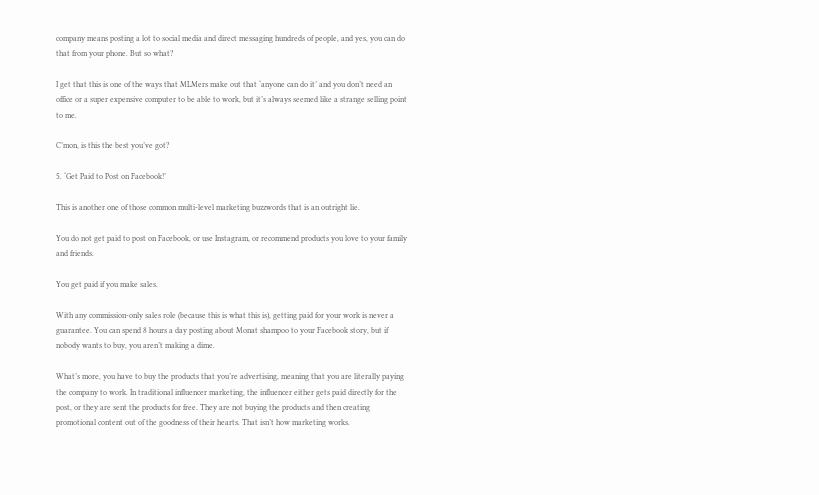company means posting a lot to social media and direct messaging hundreds of people, and yes, you can do that from your phone. But so what?

I get that this is one of the ways that MLMers make out that ‘anyone can do it’ and you don’t need an office or a super expensive computer to be able to work, but it’s always seemed like a strange selling point to me.

C’mon, is this the best you’ve got?

5. ‘Get Paid to Post on Facebook!’

This is another one of those common multi-level marketing buzzwords that is an outright lie.

You do not get paid to post on Facebook, or use Instagram, or recommend products you love to your family and friends.

You get paid if you make sales.

With any commission-only sales role (because this is what this is), getting paid for your work is never a guarantee. You can spend 8 hours a day posting about Monat shampoo to your Facebook story, but if nobody wants to buy, you aren’t making a dime.

What’s more, you have to buy the products that you’re advertising, meaning that you are literally paying the company to work. In traditional influencer marketing, the influencer either gets paid directly for the post, or they are sent the products for free. They are not buying the products and then creating promotional content out of the goodness of their hearts. That isn’t how marketing works.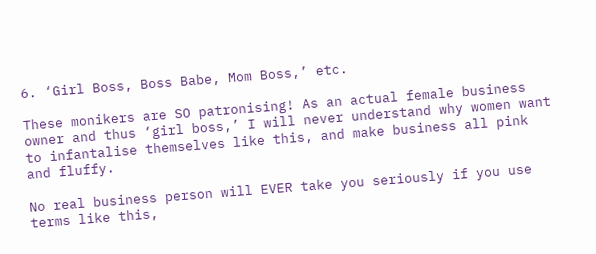6. ‘Girl Boss, Boss Babe, Mom Boss,’ etc.

These monikers are SO patronising! As an actual female business owner and thus ‘girl boss,’ I will never understand why women want to infantalise themselves like this, and make business all pink and fluffy.

No real business person will EVER take you seriously if you use terms like this,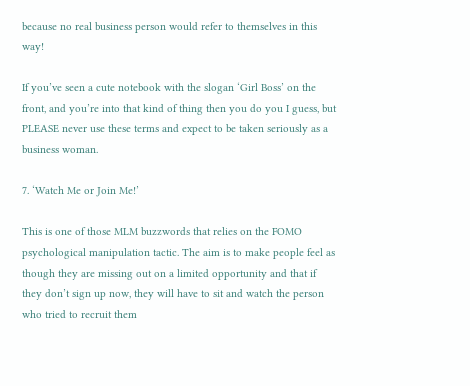because no real business person would refer to themselves in this way!

If you’ve seen a cute notebook with the slogan ‘Girl Boss’ on the front, and you’re into that kind of thing then you do you I guess, but PLEASE never use these terms and expect to be taken seriously as a business woman.

7. ‘Watch Me or Join Me!’

This is one of those MLM buzzwords that relies on the FOMO psychological manipulation tactic. The aim is to make people feel as though they are missing out on a limited opportunity and that if they don’t sign up now, they will have to sit and watch the person who tried to recruit them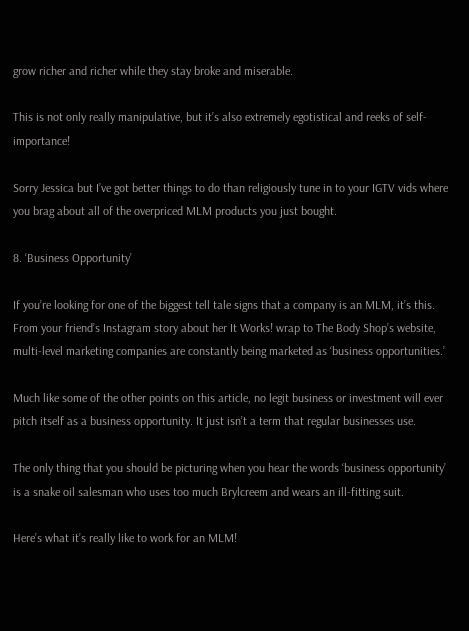grow richer and richer while they stay broke and miserable.

This is not only really manipulative, but it’s also extremely egotistical and reeks of self-importance!

Sorry Jessica but I’ve got better things to do than religiously tune in to your IGTV vids where you brag about all of the overpriced MLM products you just bought.

8. ‘Business Opportunity’

If you’re looking for one of the biggest tell tale signs that a company is an MLM, it’s this. From your friend’s Instagram story about her It Works! wrap to The Body Shop’s website, multi-level marketing companies are constantly being marketed as ‘business opportunities.’

Much like some of the other points on this article, no legit business or investment will ever pitch itself as a business opportunity. It just isn’t a term that regular businesses use.

The only thing that you should be picturing when you hear the words ‘business opportunity’ is a snake oil salesman who uses too much Brylcreem and wears an ill-fitting suit.

Here’s what it’s really like to work for an MLM!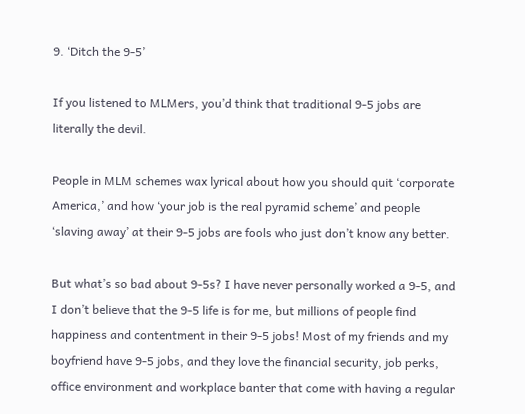9. ‘Ditch the 9-5’

If you listened to MLMers, you’d think that traditional 9-5 jobs are literally the devil.

People in MLM schemes wax lyrical about how you should quit ‘corporate America,’ and how ‘your job is the real pyramid scheme’ and people ‘slaving away’ at their 9-5 jobs are fools who just don’t know any better.

But what’s so bad about 9-5s? I have never personally worked a 9-5, and I don’t believe that the 9-5 life is for me, but millions of people find happiness and contentment in their 9-5 jobs! Most of my friends and my boyfriend have 9-5 jobs, and they love the financial security, job perks, office environment and workplace banter that come with having a regular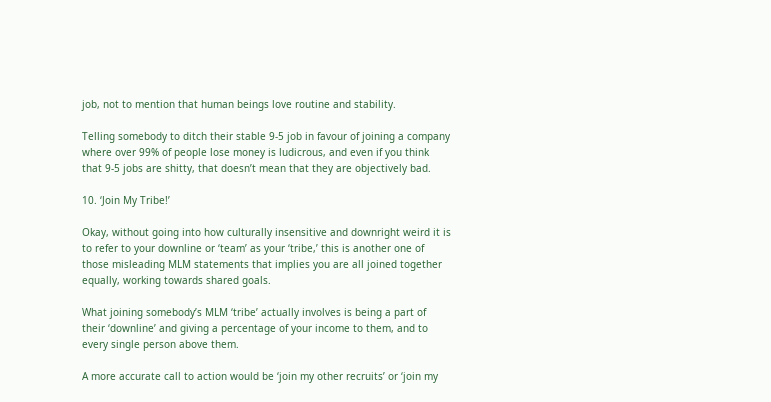job, not to mention that human beings love routine and stability.

Telling somebody to ditch their stable 9-5 job in favour of joining a company where over 99% of people lose money is ludicrous, and even if you think that 9-5 jobs are shitty, that doesn’t mean that they are objectively bad.

10. ‘Join My Tribe!’

Okay, without going into how culturally insensitive and downright weird it is to refer to your downline or ‘team’ as your ‘tribe,’ this is another one of those misleading MLM statements that implies you are all joined together equally, working towards shared goals.

What joining somebody’s MLM ‘tribe’ actually involves is being a part of their ‘downline’ and giving a percentage of your income to them, and to every single person above them.

A more accurate call to action would be ‘join my other recruits’ or ‘join my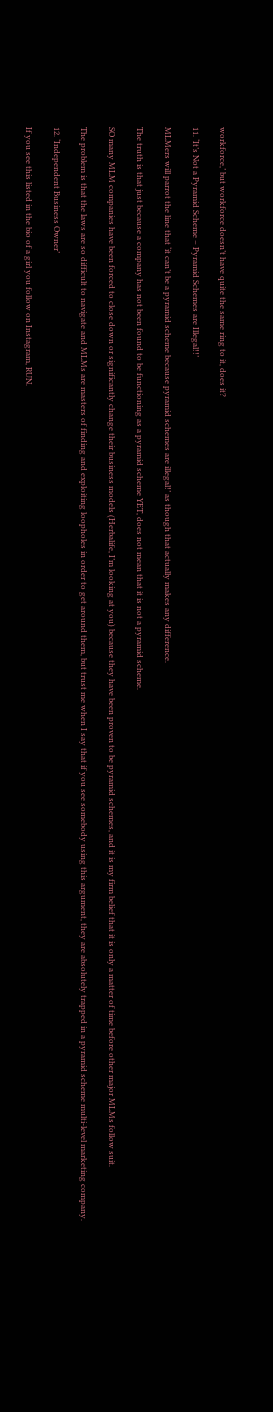workforce,’ but workforce doesn’t have quite the same ring to it, does it?

11. ‘It’s Not a Pyramid Scheme – Pyramid Schemes are Illegal!!’

MLMers will parrot the line that ‘it can’t be a pyramid scheme because pyramid schemes are illegal!’ as though that actually makes any difference.

The truth is that just because a company has not been found to be functioning as a pyramid scheme YET, does not mean that it is not a pyramid scheme.

SO many MLM companies have been forced to close down or significantly change their business models (Herbalife, I’m looking at you) because they have been proven to be pyramid schemes, and it is my firm belief that it is only a matter of time before other major MLMs follow suit.

The problem is that the laws are so difficult to navigate and MLMs are masters of finding and exploiting loopholes in order to get around them, but trust me when I say that if you see somebody using this argument, they are absolutely trapped in a pyramid scheme multi-level marketing company.

12. ‘Independent Business Owner’

If you see this listed in the bio of a girl you follow on Instagram, RUN.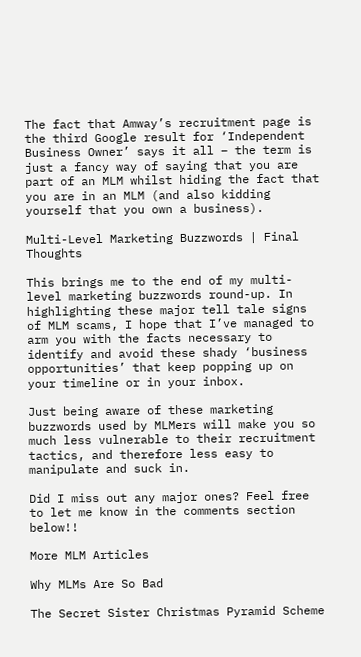The fact that Amway’s recruitment page is the third Google result for ‘Independent Business Owner’ says it all – the term is just a fancy way of saying that you are part of an MLM whilst hiding the fact that you are in an MLM (and also kidding yourself that you own a business).

Multi-Level Marketing Buzzwords | Final Thoughts

This brings me to the end of my multi-level marketing buzzwords round-up. In highlighting these major tell tale signs of MLM scams, I hope that I’ve managed to arm you with the facts necessary to identify and avoid these shady ‘business opportunities’ that keep popping up on your timeline or in your inbox.

Just being aware of these marketing buzzwords used by MLMers will make you so much less vulnerable to their recruitment tactics, and therefore less easy to manipulate and suck in.

Did I miss out any major ones? Feel free to let me know in the comments section below!!

More MLM Articles

Why MLMs Are So Bad

The Secret Sister Christmas Pyramid Scheme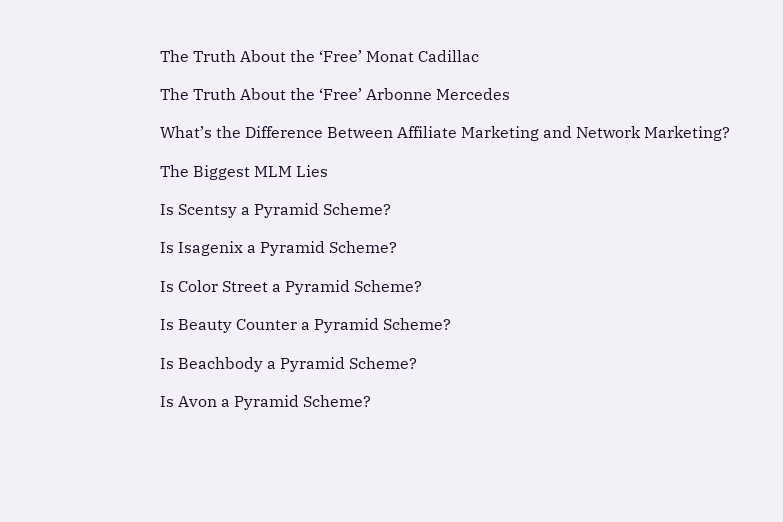The Truth About the ‘Free’ Monat Cadillac

The Truth About the ‘Free’ Arbonne Mercedes

What’s the Difference Between Affiliate Marketing and Network Marketing?

The Biggest MLM Lies

Is Scentsy a Pyramid Scheme?

Is Isagenix a Pyramid Scheme?

Is Color Street a Pyramid Scheme?

Is Beauty Counter a Pyramid Scheme?

Is Beachbody a Pyramid Scheme?

Is Avon a Pyramid Scheme?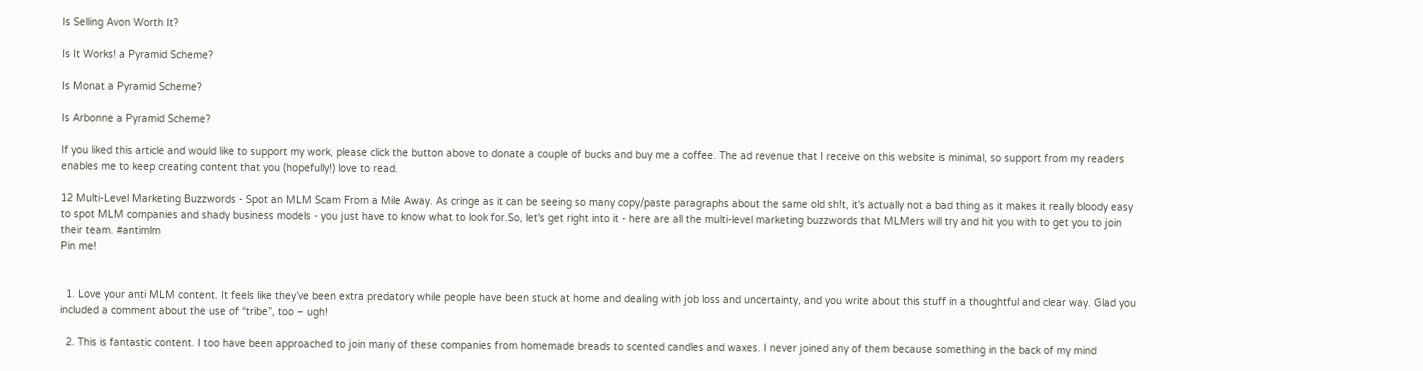Is Selling Avon Worth It?

Is It Works! a Pyramid Scheme?

Is Monat a Pyramid Scheme?

Is Arbonne a Pyramid Scheme?

If you liked this article and would like to support my work, please click the button above to donate a couple of bucks and buy me a coffee. The ad revenue that I receive on this website is minimal, so support from my readers enables me to keep creating content that you (hopefully!) love to read.

12 Multi-Level Marketing Buzzwords - Spot an MLM Scam From a Mile Away. As cringe as it can be seeing so many copy/paste paragraphs about the same old sh!t, it's actually not a bad thing as it makes it really bloody easy to spot MLM companies and shady business models - you just have to know what to look for.So, let's get right into it - here are all the multi-level marketing buzzwords that MLMers will try and hit you with to get you to join their team. #antimlm
Pin me!


  1. Love your anti MLM content. It feels like they’ve been extra predatory while people have been stuck at home and dealing with job loss and uncertainty, and you write about this stuff in a thoughtful and clear way. Glad you included a comment about the use of “tribe”, too – ugh!

  2. This is fantastic content. I too have been approached to join many of these companies from homemade breads to scented candles and waxes. I never joined any of them because something in the back of my mind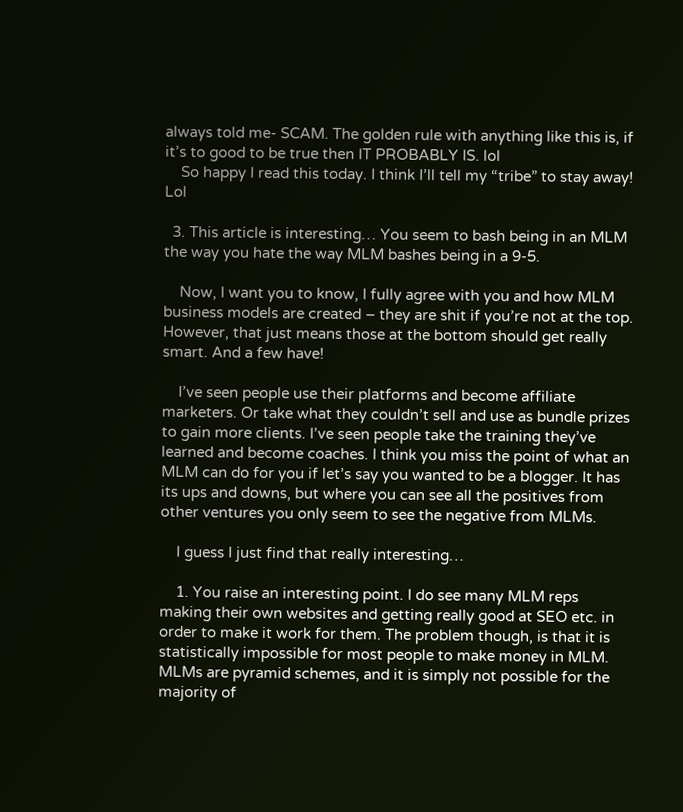always told me- SCAM. The golden rule with anything like this is, if it’s to good to be true then IT PROBABLY IS. lol
    So happy I read this today. I think I’ll tell my “tribe” to stay away! Lol

  3. This article is interesting… You seem to bash being in an MLM the way you hate the way MLM bashes being in a 9-5.

    Now, I want you to know, I fully agree with you and how MLM business models are created – they are shit if you’re not at the top. However, that just means those at the bottom should get really smart. And a few have!

    I’ve seen people use their platforms and become affiliate marketers. Or take what they couldn’t sell and use as bundle prizes to gain more clients. I’ve seen people take the training they’ve learned and become coaches. I think you miss the point of what an MLM can do for you if let’s say you wanted to be a blogger. It has its ups and downs, but where you can see all the positives from other ventures you only seem to see the negative from MLMs.

    I guess I just find that really interesting…

    1. You raise an interesting point. I do see many MLM reps making their own websites and getting really good at SEO etc. in order to make it work for them. The problem though, is that it is statistically impossible for most people to make money in MLM. MLMs are pyramid schemes, and it is simply not possible for the majority of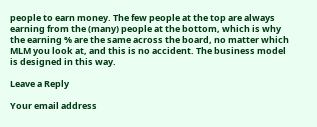people to earn money. The few people at the top are always earning from the (many) people at the bottom, which is why the earning % are the same across the board, no matter which MLM you look at, and this is no accident. The business model is designed in this way.

Leave a Reply

Your email address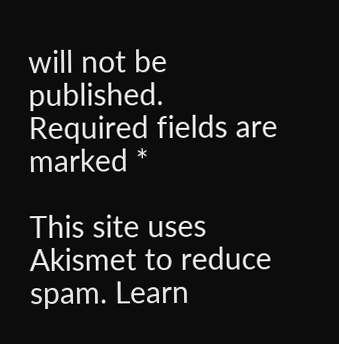will not be published. Required fields are marked *

This site uses Akismet to reduce spam. Learn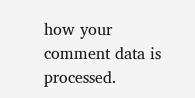how your comment data is processed.